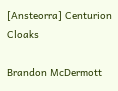[Ansteorra] Centurion Cloaks

Brandon McDermott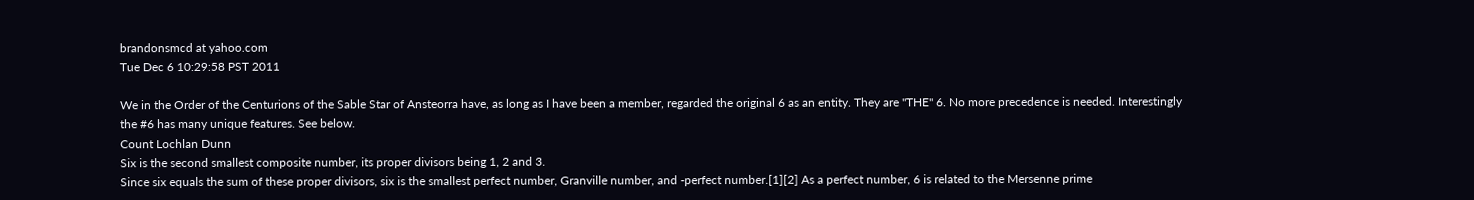brandonsmcd at yahoo.com
Tue Dec 6 10:29:58 PST 2011

We in the Order of the Centurions of the Sable Star of Ansteorra have, as long as I have been a member, regarded the original 6 as an entity. They are "THE" 6. No more precedence is needed. Interestingly the #6 has many unique features. See below.
Count Lochlan Dunn
Six is the second smallest composite number, its proper divisors being 1, 2 and 3.
Since six equals the sum of these proper divisors, six is the smallest perfect number, Granville number, and -perfect number.[1][2] As a perfect number, 6 is related to the Mersenne prime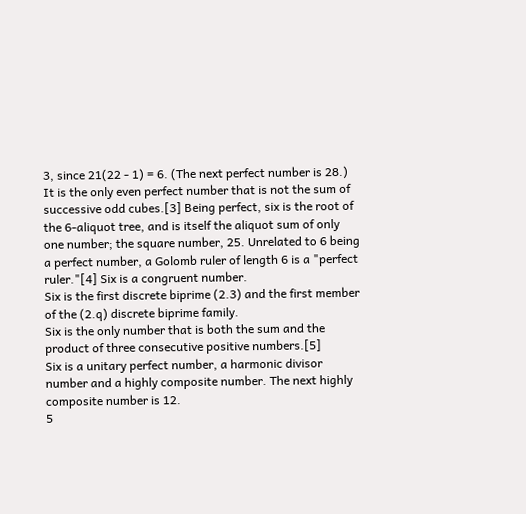3, since 21(22 - 1) = 6. (The next perfect number is 28.) It is the only even perfect number that is not the sum of successive odd cubes.[3] Being perfect, six is the root of the 6-aliquot tree, and is itself the aliquot sum of only one number; the square number, 25. Unrelated to 6 being a perfect number, a Golomb ruler of length 6 is a "perfect ruler."[4] Six is a congruent number.
Six is the first discrete biprime (2.3) and the first member of the (2.q) discrete biprime family.
Six is the only number that is both the sum and the product of three consecutive positive numbers.[5]
Six is a unitary perfect number, a harmonic divisor number and a highly composite number. The next highly composite number is 12.
5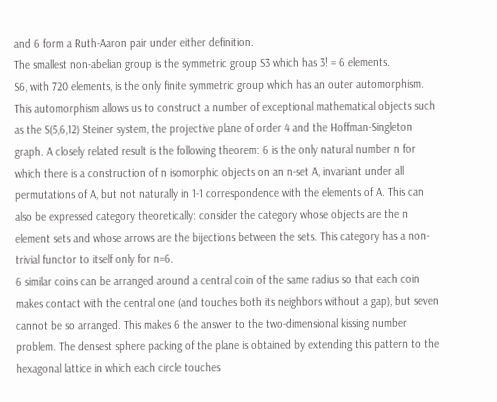and 6 form a Ruth-Aaron pair under either definition.
The smallest non-abelian group is the symmetric group S3 which has 3! = 6 elements.
S6, with 720 elements, is the only finite symmetric group which has an outer automorphism. This automorphism allows us to construct a number of exceptional mathematical objects such as the S(5,6,12) Steiner system, the projective plane of order 4 and the Hoffman-Singleton graph. A closely related result is the following theorem: 6 is the only natural number n for which there is a construction of n isomorphic objects on an n-set A, invariant under all permutations of A, but not naturally in 1-1 correspondence with the elements of A. This can also be expressed category theoretically: consider the category whose objects are the n element sets and whose arrows are the bijections between the sets. This category has a non-trivial functor to itself only for n=6.
6 similar coins can be arranged around a central coin of the same radius so that each coin makes contact with the central one (and touches both its neighbors without a gap), but seven cannot be so arranged. This makes 6 the answer to the two-dimensional kissing number problem. The densest sphere packing of the plane is obtained by extending this pattern to the hexagonal lattice in which each circle touches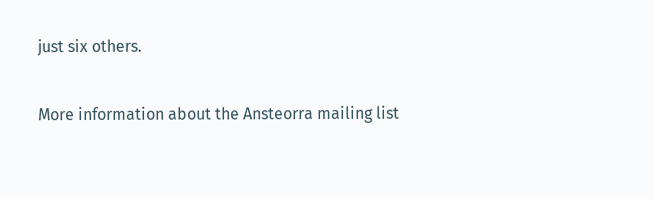just six others.

More information about the Ansteorra mailing list